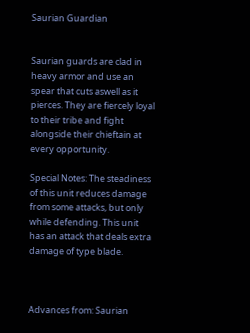Saurian Guardian


Saurian guards are clad in heavy armor and use an spear that cuts aswell as it pierces. They are fiercely loyal to their tribe and fight alongside their chieftain at every opportunity.

Special Notes: The steadiness of this unit reduces damage from some attacks, but only while defending. This unit has an attack that deals extra damage of type blade.



Advances from: Saurian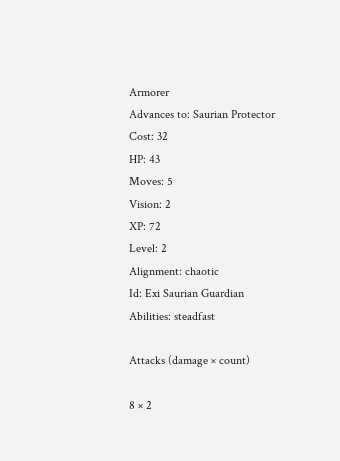Armorer
Advances to: Saurian Protector
Cost: 32
HP: 43
Moves: 5
Vision: 2
XP: 72
Level: 2
Alignment: chaotic
Id: Exi Saurian Guardian
Abilities: steadfast

Attacks (damage × count)

8 × 2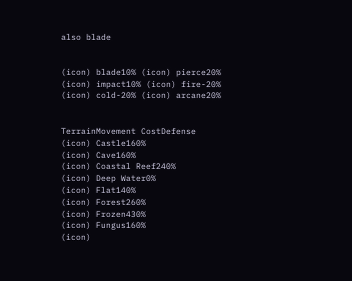also blade


(icon) blade10% (icon) pierce20%
(icon) impact10% (icon) fire-20%
(icon) cold-20% (icon) arcane20%


TerrainMovement CostDefense
(icon) Castle160%
(icon) Cave160%
(icon) Coastal Reef240%
(icon) Deep Water0%
(icon) Flat140%
(icon) Forest260%
(icon) Frozen430%
(icon) Fungus160%
(icon)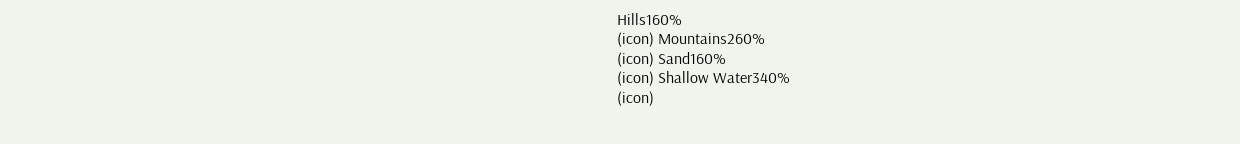Hills160%
(icon) Mountains260%
(icon) Sand160%
(icon) Shallow Water340%
(icon)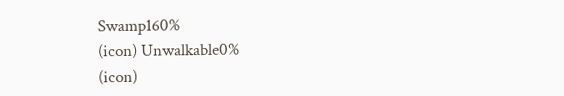Swamp160%
(icon) Unwalkable0%
(icon)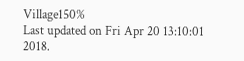Village150%
Last updated on Fri Apr 20 13:10:01 2018.